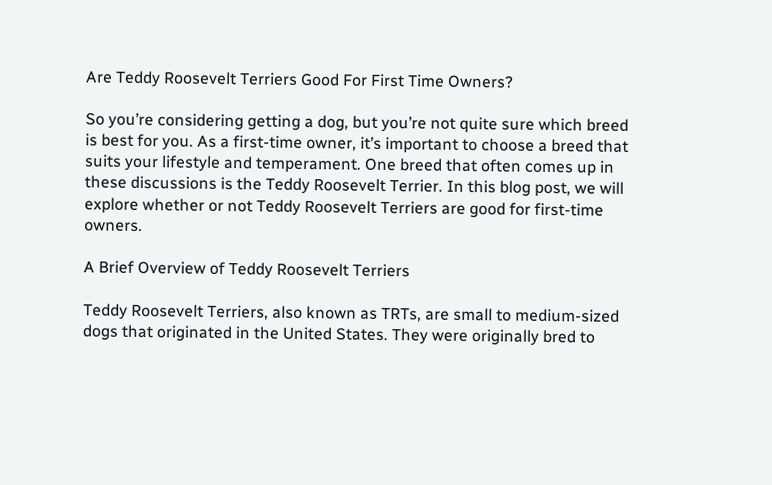Are Teddy Roosevelt Terriers Good For First Time Owners?

So you’re considering getting a dog, but you’re not quite sure which breed is best for you. As a first-time owner, it’s important to choose a breed that suits your lifestyle and temperament. One breed that often comes up in these discussions is the Teddy Roosevelt Terrier. In this blog post, we will explore whether or not Teddy Roosevelt Terriers are good for first-time owners.

A Brief Overview of Teddy Roosevelt Terriers

Teddy Roosevelt Terriers, also known as TRTs, are small to medium-sized dogs that originated in the United States. They were originally bred to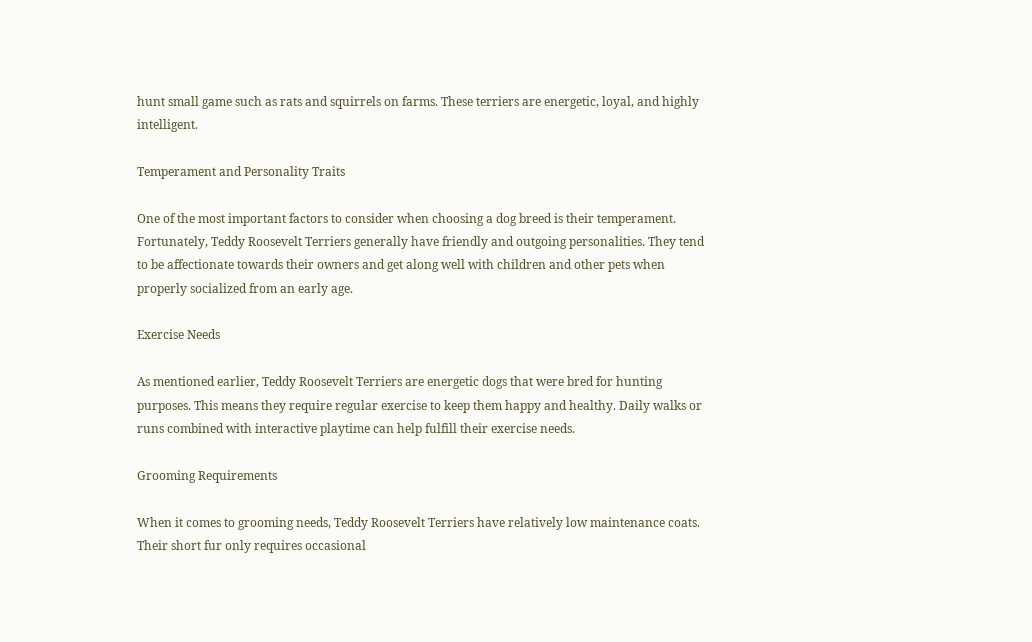hunt small game such as rats and squirrels on farms. These terriers are energetic, loyal, and highly intelligent.

Temperament and Personality Traits

One of the most important factors to consider when choosing a dog breed is their temperament. Fortunately, Teddy Roosevelt Terriers generally have friendly and outgoing personalities. They tend to be affectionate towards their owners and get along well with children and other pets when properly socialized from an early age.

Exercise Needs

As mentioned earlier, Teddy Roosevelt Terriers are energetic dogs that were bred for hunting purposes. This means they require regular exercise to keep them happy and healthy. Daily walks or runs combined with interactive playtime can help fulfill their exercise needs.

Grooming Requirements

When it comes to grooming needs, Teddy Roosevelt Terriers have relatively low maintenance coats. Their short fur only requires occasional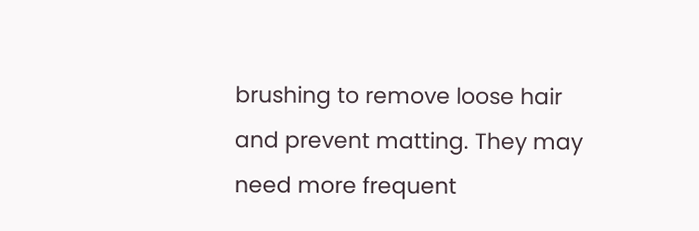brushing to remove loose hair and prevent matting. They may need more frequent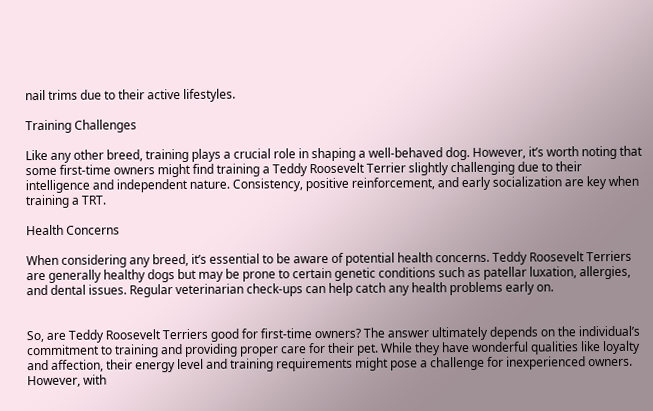nail trims due to their active lifestyles.

Training Challenges

Like any other breed, training plays a crucial role in shaping a well-behaved dog. However, it’s worth noting that some first-time owners might find training a Teddy Roosevelt Terrier slightly challenging due to their intelligence and independent nature. Consistency, positive reinforcement, and early socialization are key when training a TRT.

Health Concerns

When considering any breed, it’s essential to be aware of potential health concerns. Teddy Roosevelt Terriers are generally healthy dogs but may be prone to certain genetic conditions such as patellar luxation, allergies, and dental issues. Regular veterinarian check-ups can help catch any health problems early on.


So, are Teddy Roosevelt Terriers good for first-time owners? The answer ultimately depends on the individual’s commitment to training and providing proper care for their pet. While they have wonderful qualities like loyalty and affection, their energy level and training requirements might pose a challenge for inexperienced owners. However, with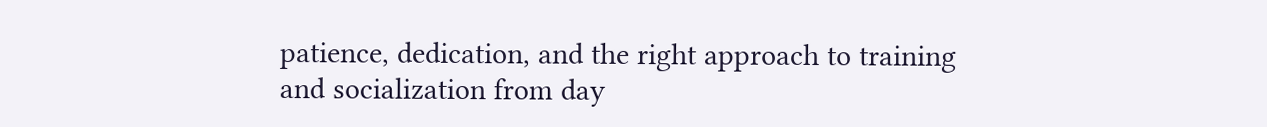patience, dedication, and the right approach to training and socialization from day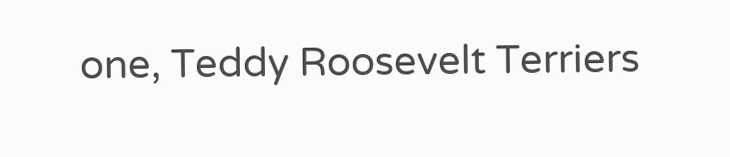one, Teddy Roosevelt Terriers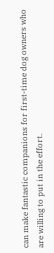can make fantastic companions for first-time dog owners who are willing to put in the effort.